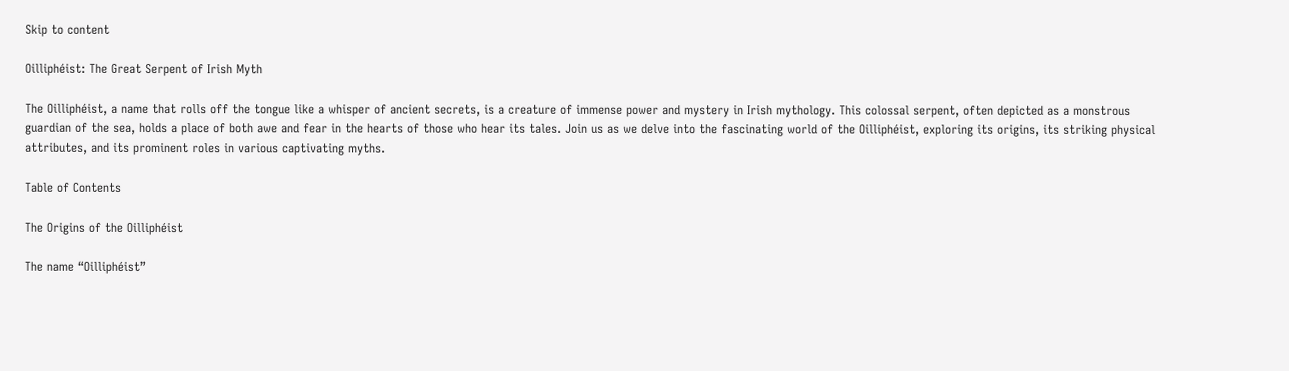Skip to content

Oilliphéist: The Great Serpent of Irish Myth

The Oilliphéist, a name that rolls off the tongue like a whisper of ancient secrets, is a creature of immense power and mystery in Irish mythology. This colossal serpent, often depicted as a monstrous guardian of the sea, holds a place of both awe and fear in the hearts of those who hear its tales. Join us as we delve into the fascinating world of the Oilliphéist, exploring its origins, its striking physical attributes, and its prominent roles in various captivating myths.

Table of Contents

The Origins of the Oilliphéist

The name “Oilliphéist”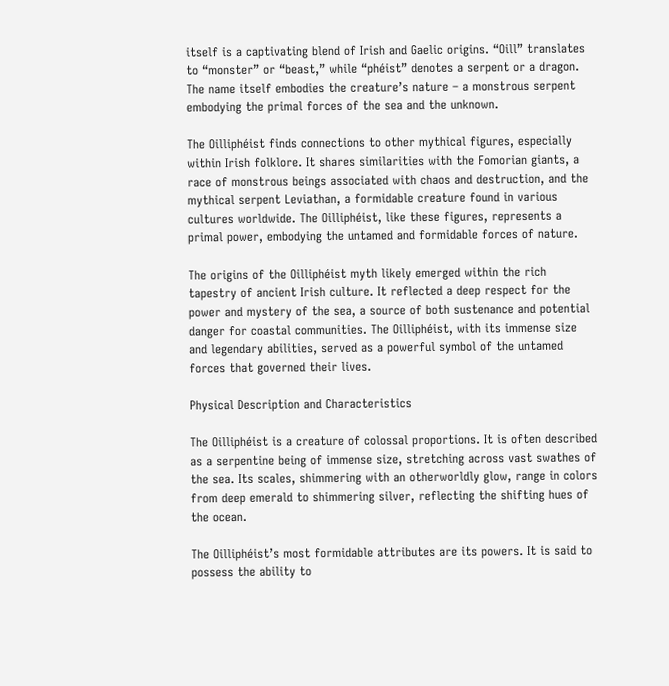itself is a captivating blend of Irish and Gaelic origins. “Oill” translates to “monster” or “beast,” while “phéist” denotes a serpent or a dragon. The name itself embodies the creature’s nature – a monstrous serpent embodying the primal forces of the sea and the unknown.

The Oilliphéist finds connections to other mythical figures, especially within Irish folklore. It shares similarities with the Fomorian giants, a race of monstrous beings associated with chaos and destruction, and the mythical serpent Leviathan, a formidable creature found in various cultures worldwide. The Oilliphéist, like these figures, represents a primal power, embodying the untamed and formidable forces of nature.

The origins of the Oilliphéist myth likely emerged within the rich tapestry of ancient Irish culture. It reflected a deep respect for the power and mystery of the sea, a source of both sustenance and potential danger for coastal communities. The Oilliphéist, with its immense size and legendary abilities, served as a powerful symbol of the untamed forces that governed their lives.

Physical Description and Characteristics

The Oilliphéist is a creature of colossal proportions. It is often described as a serpentine being of immense size, stretching across vast swathes of the sea. Its scales, shimmering with an otherworldly glow, range in colors from deep emerald to shimmering silver, reflecting the shifting hues of the ocean.

The Oilliphéist’s most formidable attributes are its powers. It is said to possess the ability to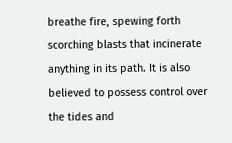breathe fire, spewing forth scorching blasts that incinerate anything in its path. It is also believed to possess control over the tides and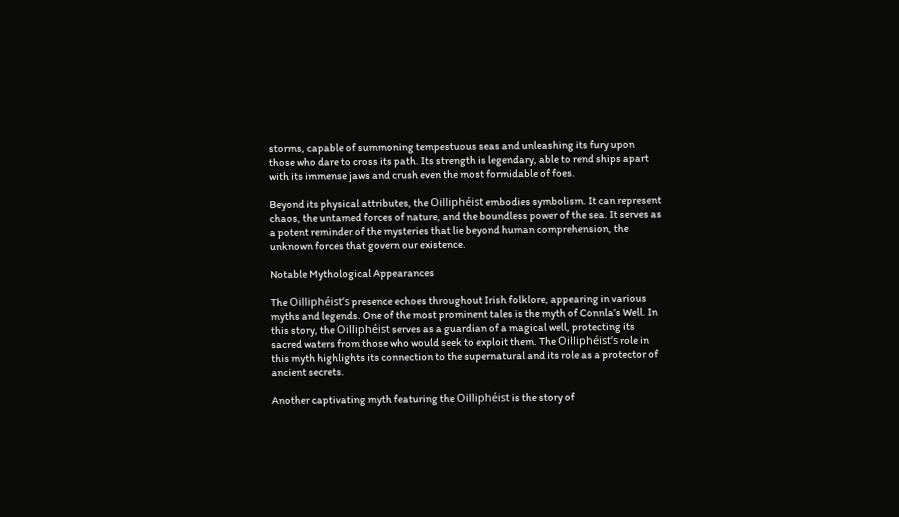storms, capable of summoning tempestuous seas and unleashing its fury upon those who dare to cross its path. Its strength is legendary, able to rend ships apart with its immense jaws and crush even the most formidable of foes.

Beyond its physical attributes, the Oilliphéist embodies symbolism. It can represent chaos, the untamed forces of nature, and the boundless power of the sea. It serves as a potent reminder of the mysteries that lie beyond human comprehension, the unknown forces that govern our existence.

Notable Mythological Appearances

The Oilliphéist’s presence echoes throughout Irish folklore, appearing in various myths and legends. One of the most prominent tales is the myth of Connla’s Well. In this story, the Oilliphéist serves as a guardian of a magical well, protecting its sacred waters from those who would seek to exploit them. The Oilliphéist’s role in this myth highlights its connection to the supernatural and its role as a protector of ancient secrets.

Another captivating myth featuring the Oilliphéist is the story of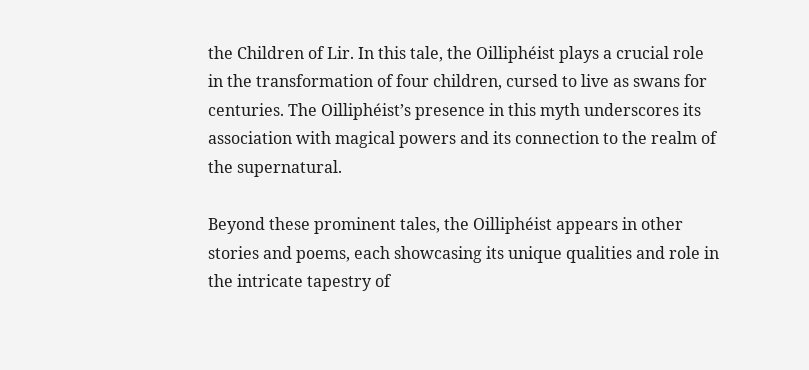the Children of Lir. In this tale, the Oilliphéist plays a crucial role in the transformation of four children, cursed to live as swans for centuries. The Oilliphéist’s presence in this myth underscores its association with magical powers and its connection to the realm of the supernatural.

Beyond these prominent tales, the Oilliphéist appears in other stories and poems, each showcasing its unique qualities and role in the intricate tapestry of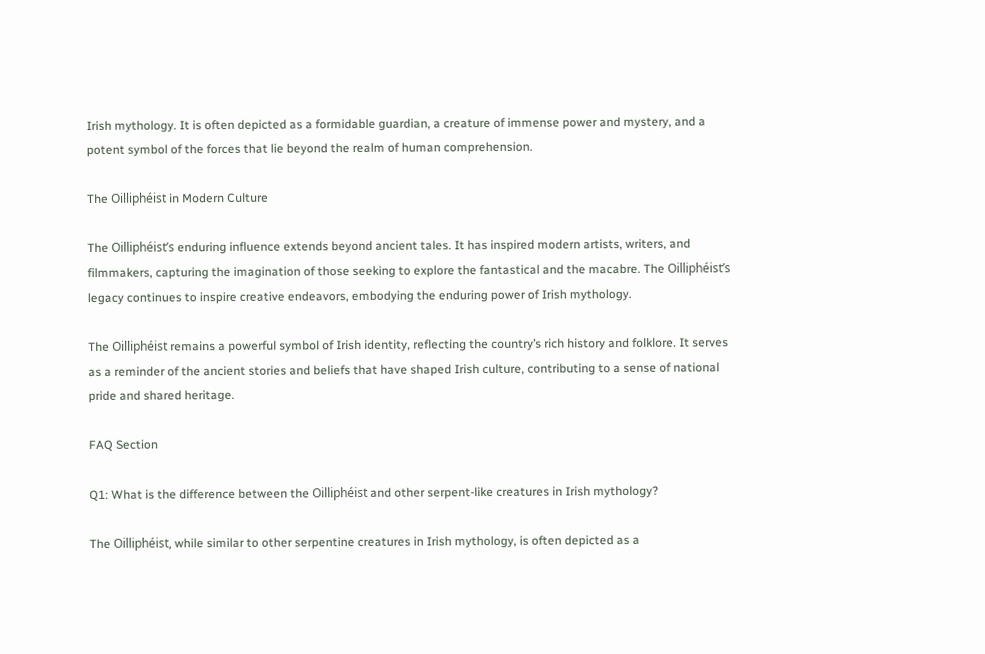Irish mythology. It is often depicted as a formidable guardian, a creature of immense power and mystery, and a potent symbol of the forces that lie beyond the realm of human comprehension.

The Oilliphéist in Modern Culture

The Oilliphéist’s enduring influence extends beyond ancient tales. It has inspired modern artists, writers, and filmmakers, capturing the imagination of those seeking to explore the fantastical and the macabre. The Oilliphéist’s legacy continues to inspire creative endeavors, embodying the enduring power of Irish mythology.

The Oilliphéist remains a powerful symbol of Irish identity, reflecting the country’s rich history and folklore. It serves as a reminder of the ancient stories and beliefs that have shaped Irish culture, contributing to a sense of national pride and shared heritage.

FAQ Section

Q1: What is the difference between the Oilliphéist and other serpent-like creatures in Irish mythology?

The Oilliphéist, while similar to other serpentine creatures in Irish mythology, is often depicted as a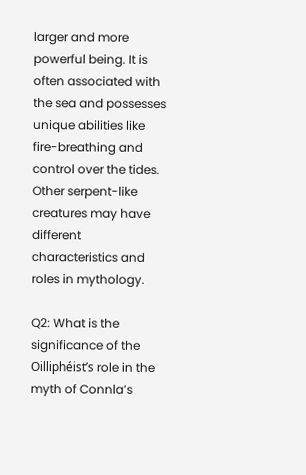larger and more powerful being. It is often associated with the sea and possesses unique abilities like fire-breathing and control over the tides. Other serpent-like creatures may have different characteristics and roles in mythology.

Q2: What is the significance of the Oilliphéist’s role in the myth of Connla’s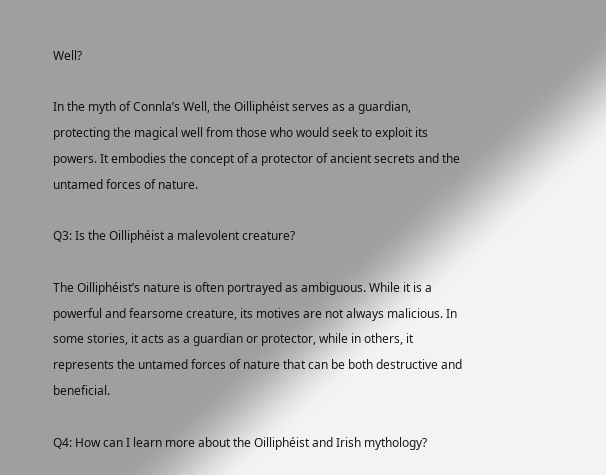Well?

In the myth of Connla’s Well, the Oilliphéist serves as a guardian, protecting the magical well from those who would seek to exploit its powers. It embodies the concept of a protector of ancient secrets and the untamed forces of nature.

Q3: Is the Oilliphéist a malevolent creature?

The Oilliphéist’s nature is often portrayed as ambiguous. While it is a powerful and fearsome creature, its motives are not always malicious. In some stories, it acts as a guardian or protector, while in others, it represents the untamed forces of nature that can be both destructive and beneficial.

Q4: How can I learn more about the Oilliphéist and Irish mythology?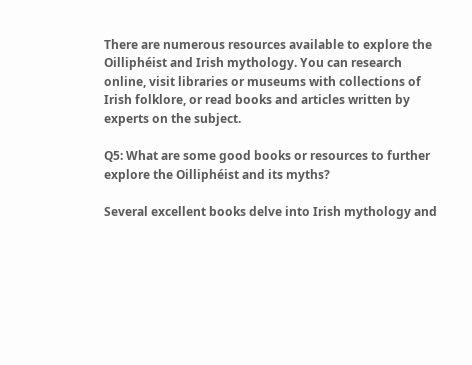There are numerous resources available to explore the Oilliphéist and Irish mythology. You can research online, visit libraries or museums with collections of Irish folklore, or read books and articles written by experts on the subject.

Q5: What are some good books or resources to further explore the Oilliphéist and its myths?

Several excellent books delve into Irish mythology and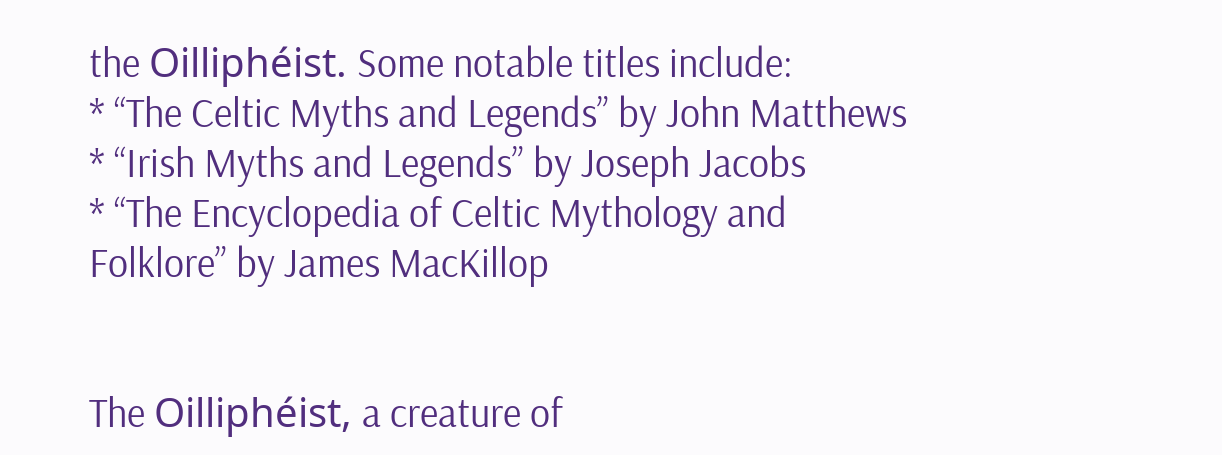the Oilliphéist. Some notable titles include:
* “The Celtic Myths and Legends” by John Matthews
* “Irish Myths and Legends” by Joseph Jacobs
* “The Encyclopedia of Celtic Mythology and Folklore” by James MacKillop


The Oilliphéist, a creature of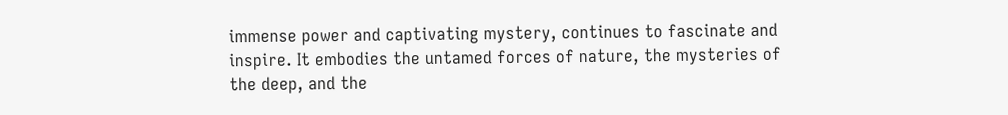immense power and captivating mystery, continues to fascinate and inspire. It embodies the untamed forces of nature, the mysteries of the deep, and the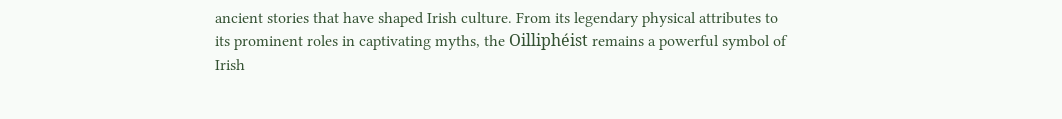ancient stories that have shaped Irish culture. From its legendary physical attributes to its prominent roles in captivating myths, the Oilliphéist remains a powerful symbol of Irish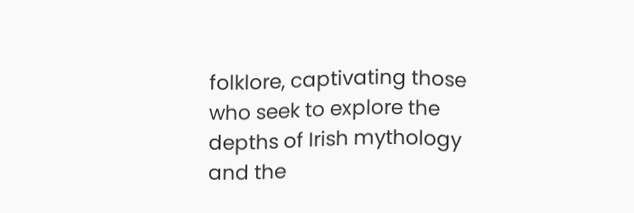folklore, captivating those who seek to explore the depths of Irish mythology and the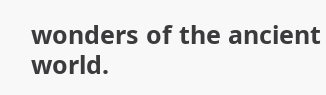wonders of the ancient world.